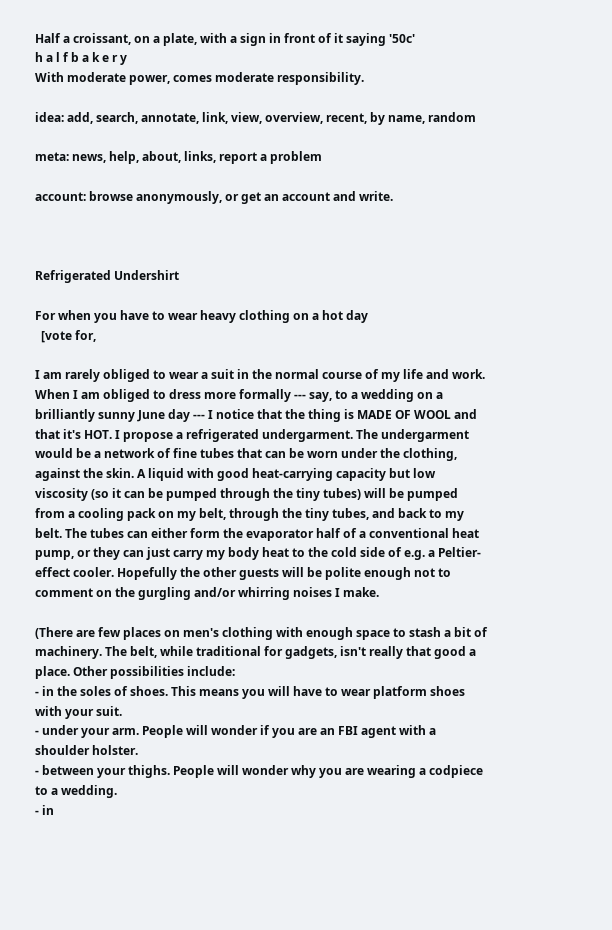Half a croissant, on a plate, with a sign in front of it saying '50c'
h a l f b a k e r y
With moderate power, comes moderate responsibility.

idea: add, search, annotate, link, view, overview, recent, by name, random

meta: news, help, about, links, report a problem

account: browse anonymously, or get an account and write.



Refrigerated Undershirt

For when you have to wear heavy clothing on a hot day
  [vote for,

I am rarely obliged to wear a suit in the normal course of my life and work. When I am obliged to dress more formally --- say, to a wedding on a brilliantly sunny June day --- I notice that the thing is MADE OF WOOL and that it's HOT. I propose a refrigerated undergarment. The undergarment would be a network of fine tubes that can be worn under the clothing, against the skin. A liquid with good heat-carrying capacity but low viscosity (so it can be pumped through the tiny tubes) will be pumped from a cooling pack on my belt, through the tiny tubes, and back to my belt. The tubes can either form the evaporator half of a conventional heat pump, or they can just carry my body heat to the cold side of e.g. a Peltier-effect cooler. Hopefully the other guests will be polite enough not to comment on the gurgling and/or whirring noises I make.

(There are few places on men's clothing with enough space to stash a bit of machinery. The belt, while traditional for gadgets, isn't really that good a place. Other possibilities include:
- in the soles of shoes. This means you will have to wear platform shoes with your suit.
- under your arm. People will wonder if you are an FBI agent with a shoulder holster.
- between your thighs. People will wonder why you are wearing a codpiece to a wedding.
- in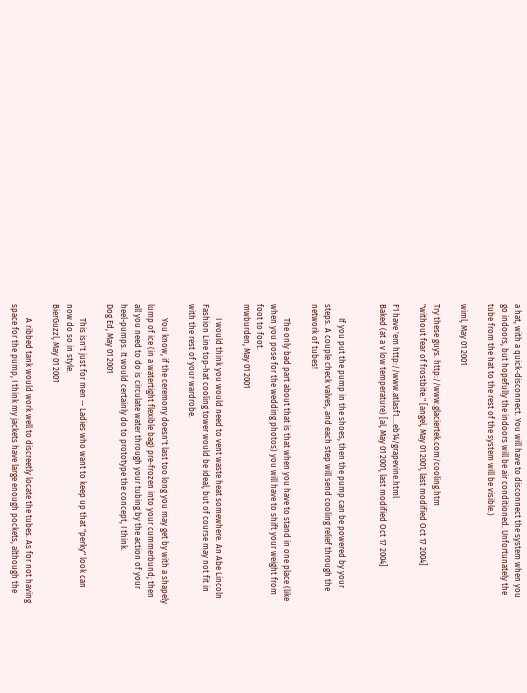a hat, with a quick-disconnect. You will have to disconnect the system when you go indoors, but hopefully the indoors will be air conditioned. Unfortunately the tube from the hat to the rest of the system will be visible.)

wiml, May 01 2001

Try these guys. http://www.glaciertek.com/cooling.htm
"without fear of frostbite." [angel, May 01 2001, last modified Oct 17 2004]

F1 have 'em http://www.atlasf1....eb14/grapevine.html
Baked (at a v low temperature) [al, May 01 2001, last modified Oct 17 2004]


       If you put the pump in the shoes, then the pump can be powered by your steps. A couple check valves, and each step will send cooling relief through the network of tubes!

       The only bad part about that is that when you have to stand in one place (like when you pose for the wedding photos) you will have to shift your weight from foot to foot.
mwburden, May 01 2001

       I would think you would need to vent waste heat somewhere. An Abe Lincoln Fashion Line top-hat cooling tower would be ideal, but of course may not fit in with the rest of your wardrobe.

       You know, if the ceremony doesn't last too long you may get by with a shapely lump of ice (in a watertight flexible bag) pre-frozen into your cummerbund; then all you need to do is circulate water through your tubing by the action of your heel-pumps. It would certainly do to prototype the concept, I think.
Dog Ed, May 01 2001

       This isn't just for men -- Ladies who want to keep up that "perky" look can now do so in style.
BierGuzzl, May 01 2001

       A ribbed tank would work well to discreetly locate the tubes. As for not having space for the pump, I think my jackets have large enough pockets, although the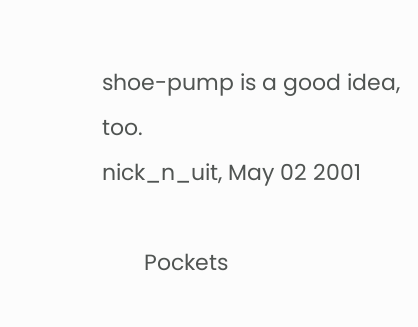shoe-pump is a good idea, too.
nick_n_uit, May 02 2001

       Pockets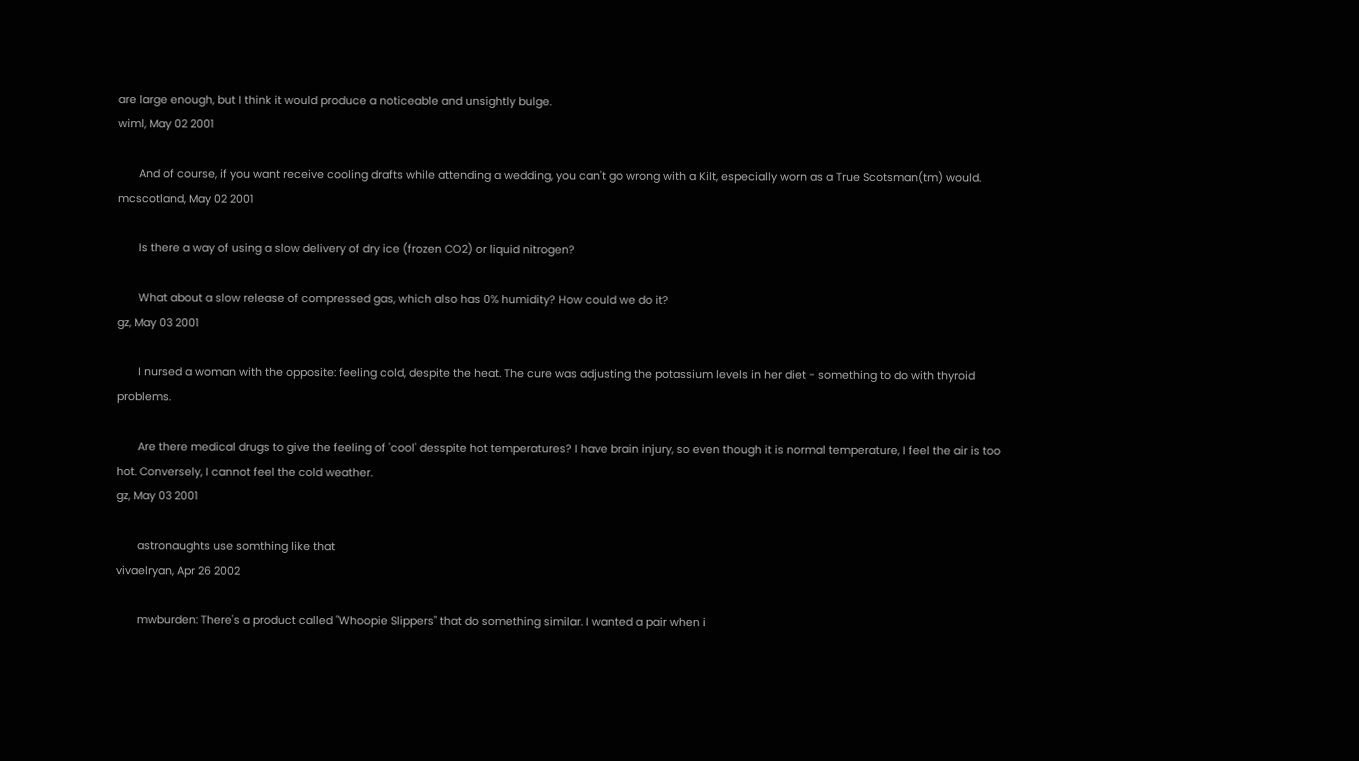are large enough, but I think it would produce a noticeable and unsightly bulge.
wiml, May 02 2001

       And of course, if you want receive cooling drafts while attending a wedding, you can't go wrong with a Kilt, especially worn as a True Scotsman(tm) would.
mcscotland, May 02 2001

       Is there a way of using a slow delivery of dry ice (frozen CO2) or liquid nitrogen?

       What about a slow release of compressed gas, which also has 0% humidity? How could we do it?
gz, May 03 2001

       I nursed a woman with the opposite: feeling cold, despite the heat. The cure was adjusting the potassium levels in her diet - something to do with thyroid problems.

       Are there medical drugs to give the feeling of 'cool' desspite hot temperatures? I have brain injury, so even though it is normal temperature, I feel the air is too hot. Conversely, I cannot feel the cold weather.
gz, May 03 2001

       astronaughts use somthing like that
vivaelryan, Apr 26 2002

       mwburden: There's a product called "Whoopie Slippers" that do something similar. I wanted a pair when i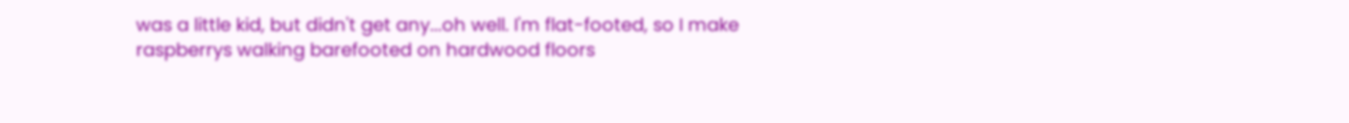was a little kid, but didn't get any...oh well. I'm flat-footed, so I make raspberrys walking barefooted on hardwood floors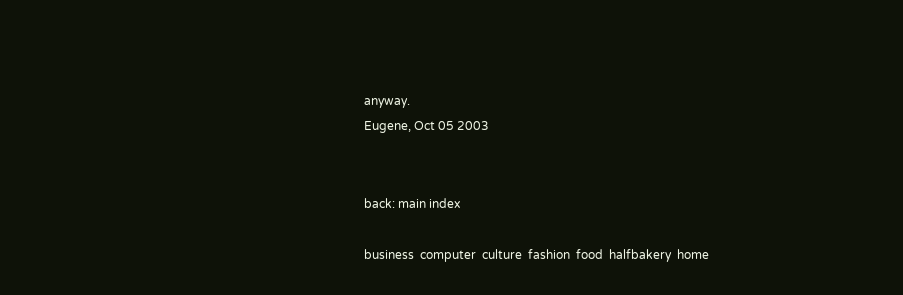anyway.
Eugene, Oct 05 2003


back: main index

business  computer  culture  fashion  food  halfbakery  home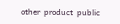other  product  public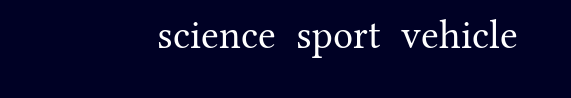science  sport  vehicle